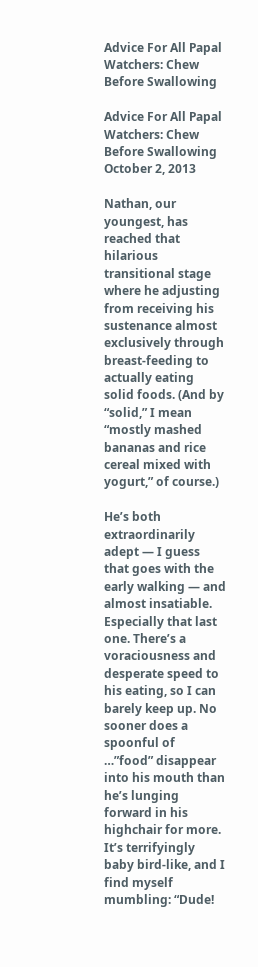Advice For All Papal Watchers: Chew Before Swallowing

Advice For All Papal Watchers: Chew Before Swallowing October 2, 2013

Nathan, our youngest, has reached that hilarious transitional stage where he adjusting from receiving his sustenance almost exclusively through breast-feeding to actually eating solid foods. (And by “solid,” I mean “mostly mashed bananas and rice cereal mixed with yogurt,” of course.)

He’s both extraordinarily adept — I guess that goes with the early walking — and almost insatiable. Especially that last one. There’s a voraciousness and desperate speed to his eating, so I can barely keep up. No sooner does a spoonful of …”food” disappear into his mouth than he’s lunging forward in his highchair for more. It’s terrifyingly baby bird-like, and I find myself mumbling: “Dude!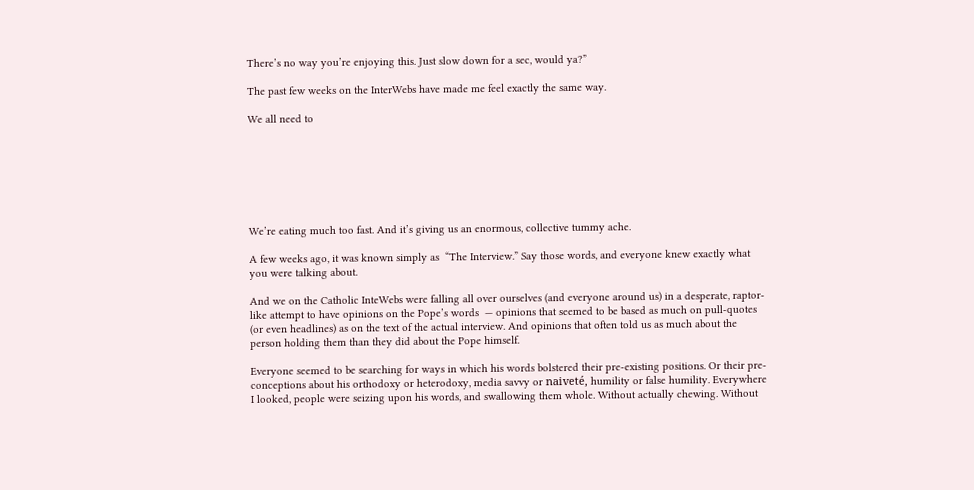There’s no way you’re enjoying this. Just slow down for a sec, would ya?”

The past few weeks on the InterWebs have made me feel exactly the same way.

We all need to







We’re eating much too fast. And it’s giving us an enormous, collective tummy ache.

A few weeks ago, it was known simply as  “The Interview.” Say those words, and everyone knew exactly what you were talking about.

And we on the Catholic InteWebs were falling all over ourselves (and everyone around us) in a desperate, raptor-like attempt to have opinions on the Pope’s words  — opinions that seemed to be based as much on pull-quotes (or even headlines) as on the text of the actual interview. And opinions that often told us as much about the person holding them than they did about the Pope himself.

Everyone seemed to be searching for ways in which his words bolstered their pre-existing positions. Or their pre-conceptions about his orthodoxy or heterodoxy, media savvy or naiveté, humility or false humility. Everywhere I looked, people were seizing upon his words, and swallowing them whole. Without actually chewing. Without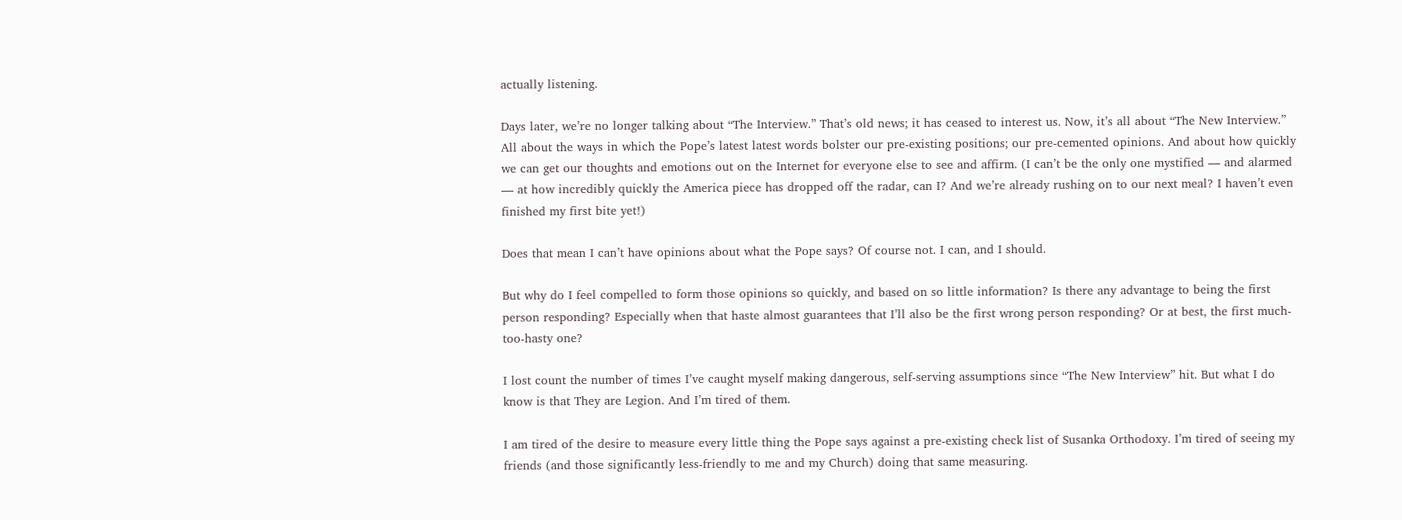actually listening.

Days later, we’re no longer talking about “The Interview.” That’s old news; it has ceased to interest us. Now, it’s all about “The New Interview.” All about the ways in which the Pope’s latest latest words bolster our pre-existing positions; our pre-cemented opinions. And about how quickly we can get our thoughts and emotions out on the Internet for everyone else to see and affirm. (I can’t be the only one mystified — and alarmed — at how incredibly quickly the America piece has dropped off the radar, can I? And we’re already rushing on to our next meal? I haven’t even finished my first bite yet!)

Does that mean I can’t have opinions about what the Pope says? Of course not. I can, and I should.

But why do I feel compelled to form those opinions so quickly, and based on so little information? Is there any advantage to being the first person responding? Especially when that haste almost guarantees that I’ll also be the first wrong person responding? Or at best, the first much-too-hasty one?

I lost count the number of times I’ve caught myself making dangerous, self-serving assumptions since “The New Interview” hit. But what I do know is that They are Legion. And I’m tired of them.

I am tired of the desire to measure every little thing the Pope says against a pre-existing check list of Susanka Orthodoxy. I’m tired of seeing my friends (and those significantly less-friendly to me and my Church) doing that same measuring.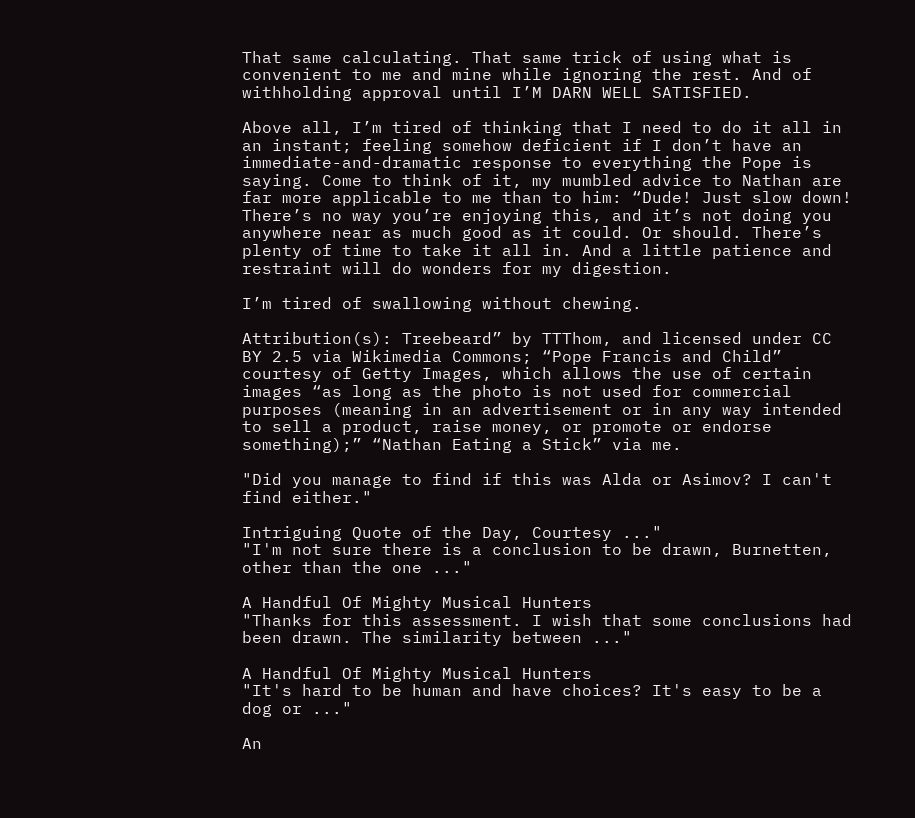That same calculating. That same trick of using what is convenient to me and mine while ignoring the rest. And of withholding approval until I’M DARN WELL SATISFIED.

Above all, I’m tired of thinking that I need to do it all in an instant; feeling somehow deficient if I don’t have an immediate-and-dramatic response to everything the Pope is saying. Come to think of it, my mumbled advice to Nathan are far more applicable to me than to him: “Dude! Just slow down! There’s no way you’re enjoying this, and it’s not doing you anywhere near as much good as it could. Or should. There’s plenty of time to take it all in. And a little patience and restraint will do wonders for my digestion.

I’m tired of swallowing without chewing.

Attribution(s): Treebeard” by TTThom, and licensed under CC BY 2.5 via Wikimedia Commons; “Pope Francis and Child” courtesy of Getty Images, which allows the use of certain images “as long as the photo is not used for commercial purposes (meaning in an advertisement or in any way intended to sell a product, raise money, or promote or endorse something);” “Nathan Eating a Stick” via me.

"Did you manage to find if this was Alda or Asimov? I can't find either."

Intriguing Quote of the Day, Courtesy ..."
"I'm not sure there is a conclusion to be drawn, Burnetten, other than the one ..."

A Handful Of Mighty Musical Hunters
"Thanks for this assessment. I wish that some conclusions had been drawn. The similarity between ..."

A Handful Of Mighty Musical Hunters
"It's hard to be human and have choices? It's easy to be a dog or ..."

An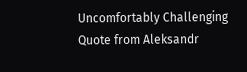Uncomfortably Challenging Quote from Aleksandr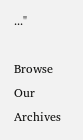..."

Browse Our Archives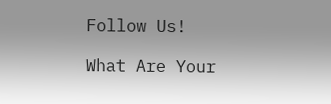Follow Us!

What Are Your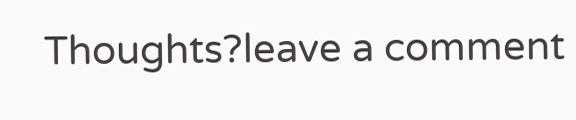Thoughts?leave a comment